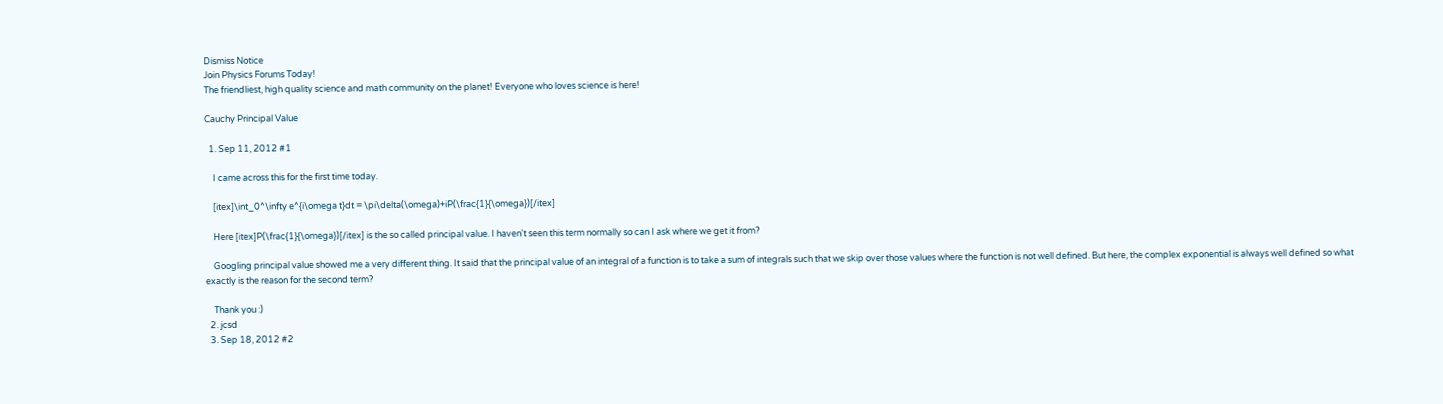Dismiss Notice
Join Physics Forums Today!
The friendliest, high quality science and math community on the planet! Everyone who loves science is here!

Cauchy Principal Value

  1. Sep 11, 2012 #1

    I came across this for the first time today.

    [itex]\int_0^\infty e^{i\omega t}dt = \pi\delta(\omega)+iP(\frac{1}{\omega})[/itex]

    Here [itex]P(\frac{1}{\omega})[/itex] is the so called principal value. I haven't seen this term normally so can I ask where we get it from?

    Googling principal value showed me a very different thing. It said that the principal value of an integral of a function is to take a sum of integrals such that we skip over those values where the function is not well defined. But here, the complex exponential is always well defined so what exactly is the reason for the second term?

    Thank you :)
  2. jcsd
  3. Sep 18, 2012 #2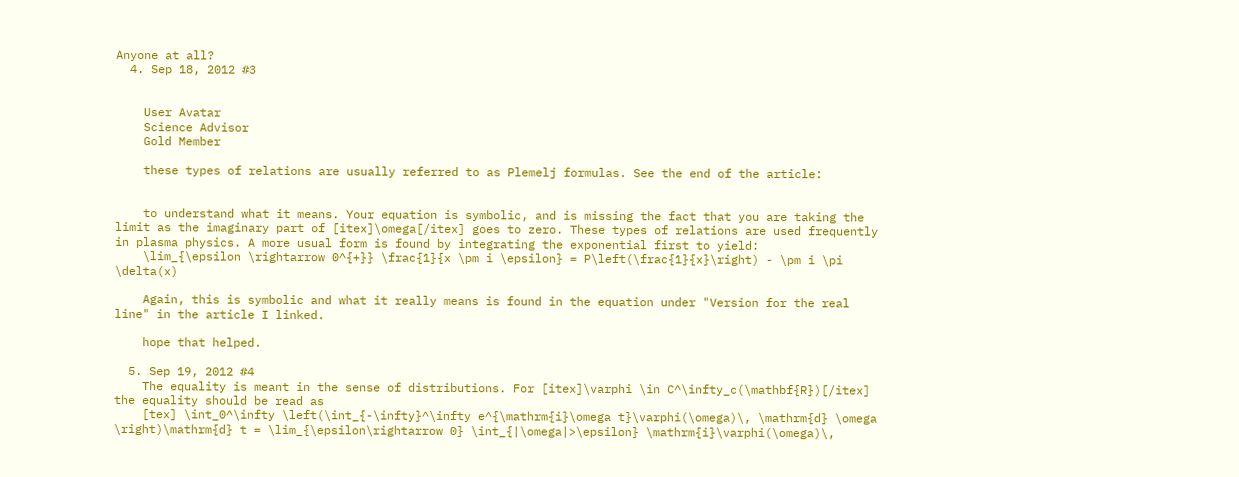Anyone at all?
  4. Sep 18, 2012 #3


    User Avatar
    Science Advisor
    Gold Member

    these types of relations are usually referred to as Plemelj formulas. See the end of the article:


    to understand what it means. Your equation is symbolic, and is missing the fact that you are taking the limit as the imaginary part of [itex]\omega[/itex] goes to zero. These types of relations are used frequently in plasma physics. A more usual form is found by integrating the exponential first to yield:
    \lim_{\epsilon \rightarrow 0^{+}} \frac{1}{x \pm i \epsilon} = P\left(\frac{1}{x}\right) - \pm i \pi \delta(x)

    Again, this is symbolic and what it really means is found in the equation under "Version for the real line" in the article I linked.

    hope that helped.

  5. Sep 19, 2012 #4
    The equality is meant in the sense of distributions. For [itex]\varphi \in C^\infty_c(\mathbf{R})[/itex] the equality should be read as
    [tex] \int_0^\infty \left(\int_{-\infty}^\infty e^{\mathrm{i}\omega t}\varphi(\omega)\, \mathrm{d} \omega \right)\mathrm{d} t = \lim_{\epsilon\rightarrow 0} \int_{|\omega|>\epsilon} \mathrm{i}\varphi(\omega)\,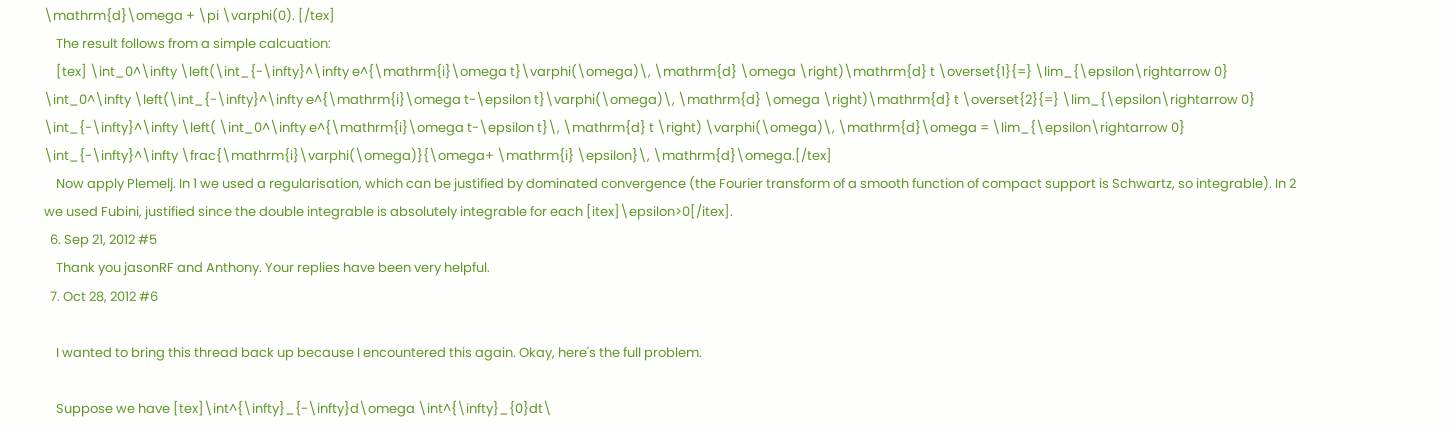\mathrm{d}\omega + \pi \varphi(0). [/tex]
    The result follows from a simple calcuation:
    [tex] \int_0^\infty \left(\int_{-\infty}^\infty e^{\mathrm{i}\omega t}\varphi(\omega)\, \mathrm{d} \omega \right)\mathrm{d} t \overset{1}{=} \lim_{\epsilon\rightarrow 0} \int_0^\infty \left(\int_{-\infty}^\infty e^{\mathrm{i}\omega t-\epsilon t}\varphi(\omega)\, \mathrm{d} \omega \right)\mathrm{d} t \overset{2}{=} \lim_{\epsilon\rightarrow 0} \int_{-\infty}^\infty \left( \int_0^\infty e^{\mathrm{i}\omega t-\epsilon t}\, \mathrm{d} t \right) \varphi(\omega)\, \mathrm{d}\omega = \lim_{\epsilon\rightarrow 0} \int_{-\infty}^\infty \frac{\mathrm{i}\varphi(\omega)}{\omega+ \mathrm{i} \epsilon}\, \mathrm{d}\omega.[/tex]
    Now apply Plemelj. In 1 we used a regularisation, which can be justified by dominated convergence (the Fourier transform of a smooth function of compact support is Schwartz, so integrable). In 2 we used Fubini, justified since the double integrable is absolutely integrable for each [itex]\epsilon>0[/itex].
  6. Sep 21, 2012 #5
    Thank you jasonRF and Anthony. Your replies have been very helpful.
  7. Oct 28, 2012 #6

    I wanted to bring this thread back up because I encountered this again. Okay, here's the full problem.

    Suppose we have [tex]\int^{\infty}_{-\infty}d\omega \int^{\infty}_{0}dt\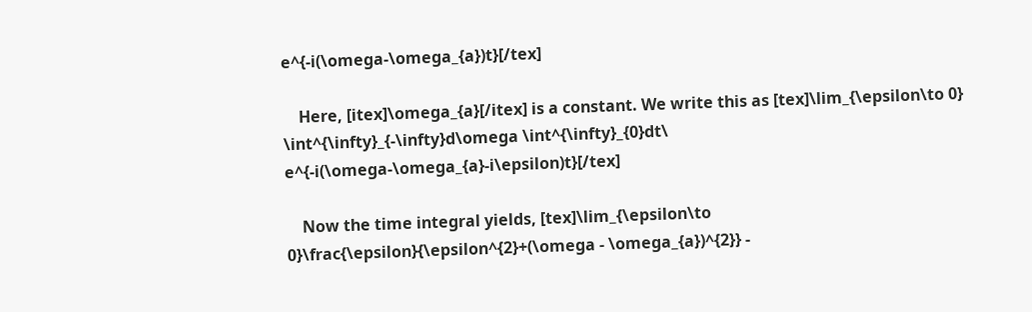e^{-i(\omega-\omega_{a})t}[/tex]

    Here, [itex]\omega_{a}[/itex] is a constant. We write this as [tex]\lim_{\epsilon\to 0} \int^{\infty}_{-\infty}d\omega \int^{\infty}_{0}dt\ e^{-i(\omega-\omega_{a}-i\epsilon)t}[/tex]

    Now the time integral yields, [tex]\lim_{\epsilon\to 0}\frac{\epsilon}{\epsilon^{2}+(\omega - \omega_{a})^{2}} -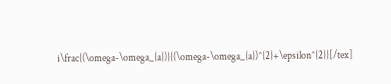i\frac{(\omega-\omega_{a})}{(\omega-\omega_{a})^{2}+\epsilon^{2}}[/tex]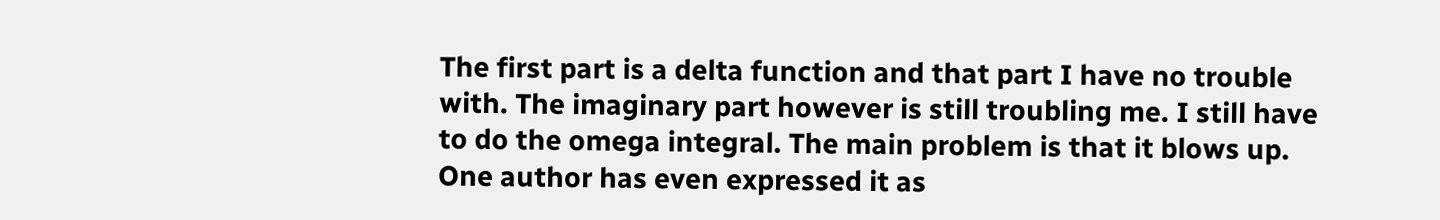The first part is a delta function and that part I have no trouble with. The imaginary part however is still troubling me. I still have to do the omega integral. The main problem is that it blows up. One author has even expressed it as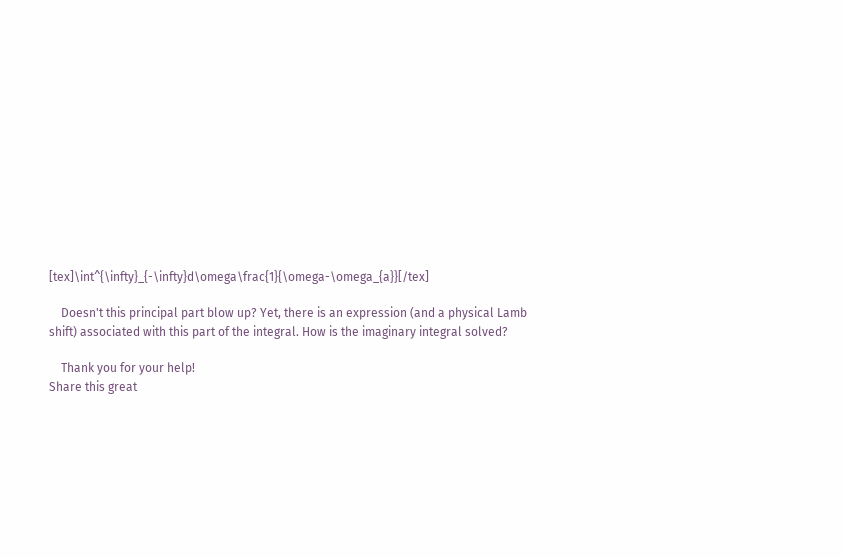[tex]\int^{\infty}_{-\infty}d\omega\frac{1}{\omega-\omega_{a}}[/tex]

    Doesn't this principal part blow up? Yet, there is an expression (and a physical Lamb shift) associated with this part of the integral. How is the imaginary integral solved?

    Thank you for your help!
Share this great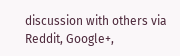discussion with others via Reddit, Google+,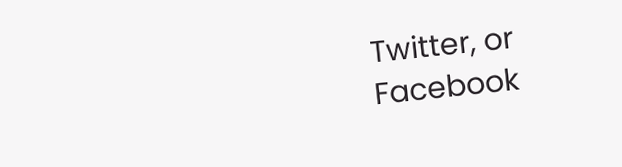Twitter, or Facebook